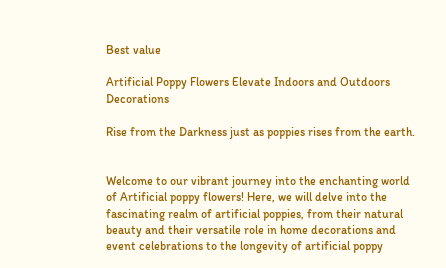Best value

Artificial Poppy Flowers Elevate Indoors and Outdoors Decorations

Rise from the Darkness just as poppies rises from the earth.


Welcome to our vibrant journey into the enchanting world of Artificial poppy flowers! Here, we will delve into the fascinating realm of artificial poppies, from their natural beauty and their versatile role in home decorations and event celebrations to the longevity of artificial poppy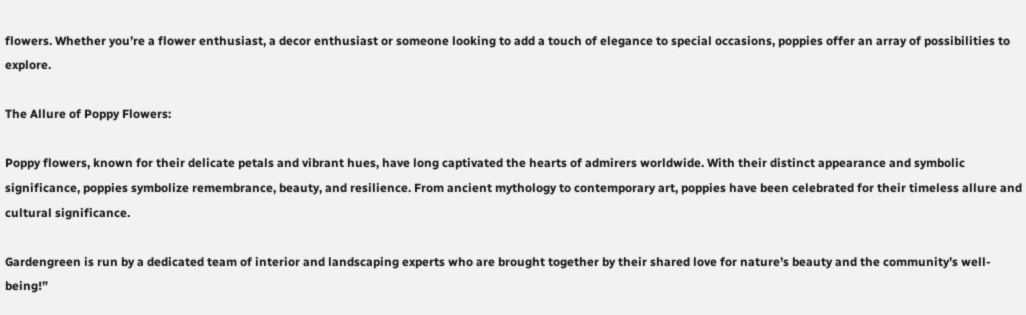flowers. Whether you’re a flower enthusiast, a decor enthusiast or someone looking to add a touch of elegance to special occasions, poppies offer an array of possibilities to explore.

The Allure of Poppy Flowers:

Poppy flowers, known for their delicate petals and vibrant hues, have long captivated the hearts of admirers worldwide. With their distinct appearance and symbolic significance, poppies symbolize remembrance, beauty, and resilience. From ancient mythology to contemporary art, poppies have been celebrated for their timeless allure and cultural significance.

Gardengreen is run by a dedicated team of interior and landscaping experts who are brought together by their shared love for nature’s beauty and the community’s well-being!”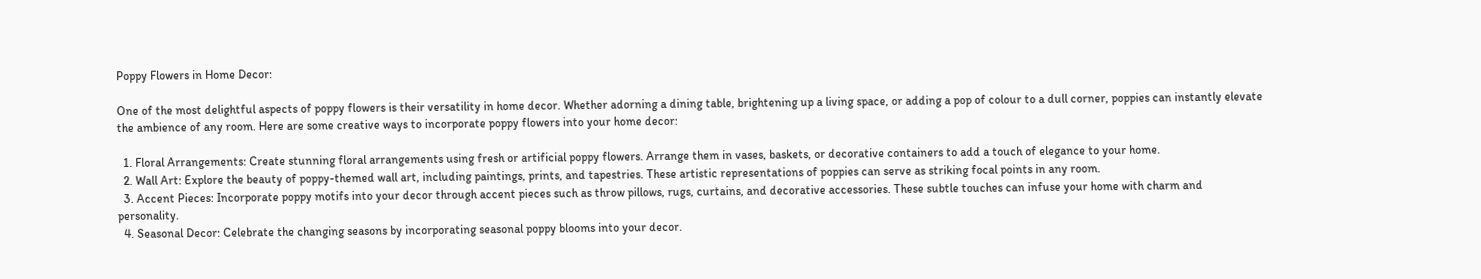Poppy Flowers in Home Decor:

One of the most delightful aspects of poppy flowers is their versatility in home decor. Whether adorning a dining table, brightening up a living space, or adding a pop of colour to a dull corner, poppies can instantly elevate the ambience of any room. Here are some creative ways to incorporate poppy flowers into your home decor:

  1. Floral Arrangements: Create stunning floral arrangements using fresh or artificial poppy flowers. Arrange them in vases, baskets, or decorative containers to add a touch of elegance to your home.
  2. Wall Art: Explore the beauty of poppy-themed wall art, including paintings, prints, and tapestries. These artistic representations of poppies can serve as striking focal points in any room.
  3. Accent Pieces: Incorporate poppy motifs into your decor through accent pieces such as throw pillows, rugs, curtains, and decorative accessories. These subtle touches can infuse your home with charm and personality.
  4. Seasonal Decor: Celebrate the changing seasons by incorporating seasonal poppy blooms into your decor.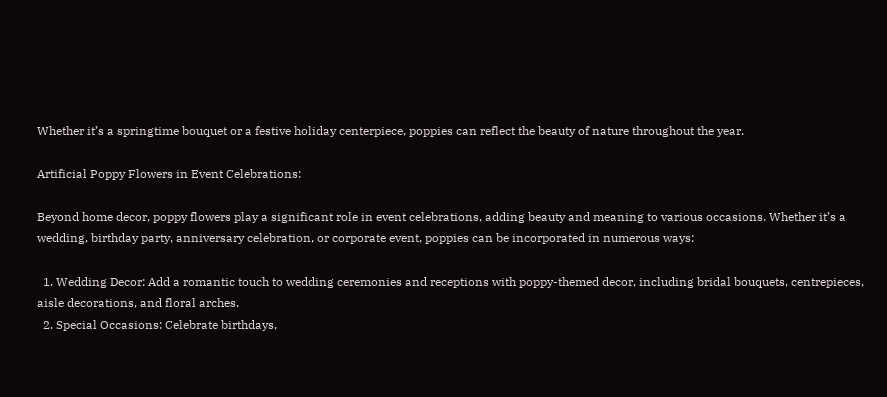Whether it’s a springtime bouquet or a festive holiday centerpiece, poppies can reflect the beauty of nature throughout the year.

Artificial Poppy Flowers in Event Celebrations:

Beyond home decor, poppy flowers play a significant role in event celebrations, adding beauty and meaning to various occasions. Whether it’s a wedding, birthday party, anniversary celebration, or corporate event, poppies can be incorporated in numerous ways:

  1. Wedding Decor: Add a romantic touch to wedding ceremonies and receptions with poppy-themed decor, including bridal bouquets, centrepieces, aisle decorations, and floral arches.
  2. Special Occasions: Celebrate birthdays,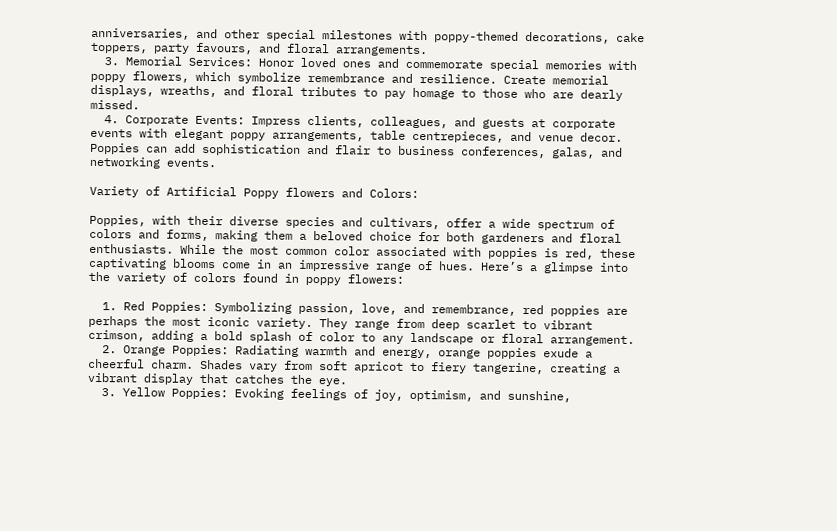anniversaries, and other special milestones with poppy-themed decorations, cake toppers, party favours, and floral arrangements.
  3. Memorial Services: Honor loved ones and commemorate special memories with poppy flowers, which symbolize remembrance and resilience. Create memorial displays, wreaths, and floral tributes to pay homage to those who are dearly missed.
  4. Corporate Events: Impress clients, colleagues, and guests at corporate events with elegant poppy arrangements, table centrepieces, and venue decor. Poppies can add sophistication and flair to business conferences, galas, and networking events.

Variety of Artificial Poppy flowers and Colors:

Poppies, with their diverse species and cultivars, offer a wide spectrum of colors and forms, making them a beloved choice for both gardeners and floral enthusiasts. While the most common color associated with poppies is red, these captivating blooms come in an impressive range of hues. Here’s a glimpse into the variety of colors found in poppy flowers:

  1. Red Poppies: Symbolizing passion, love, and remembrance, red poppies are perhaps the most iconic variety. They range from deep scarlet to vibrant crimson, adding a bold splash of color to any landscape or floral arrangement.
  2. Orange Poppies: Radiating warmth and energy, orange poppies exude a cheerful charm. Shades vary from soft apricot to fiery tangerine, creating a vibrant display that catches the eye.
  3. Yellow Poppies: Evoking feelings of joy, optimism, and sunshine,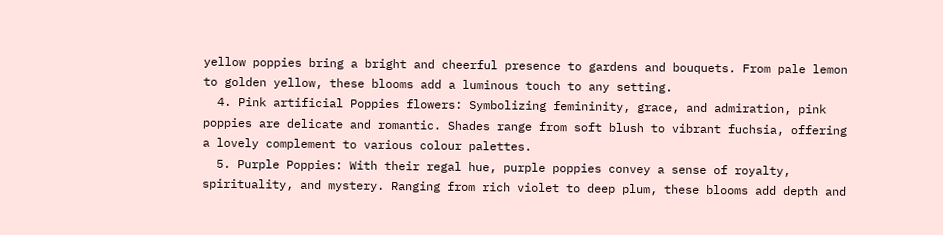yellow poppies bring a bright and cheerful presence to gardens and bouquets. From pale lemon to golden yellow, these blooms add a luminous touch to any setting.
  4. Pink artificial Poppies flowers: Symbolizing femininity, grace, and admiration, pink poppies are delicate and romantic. Shades range from soft blush to vibrant fuchsia, offering a lovely complement to various colour palettes.
  5. Purple Poppies: With their regal hue, purple poppies convey a sense of royalty, spirituality, and mystery. Ranging from rich violet to deep plum, these blooms add depth and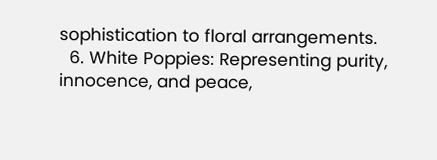sophistication to floral arrangements.
  6. White Poppies: Representing purity, innocence, and peace,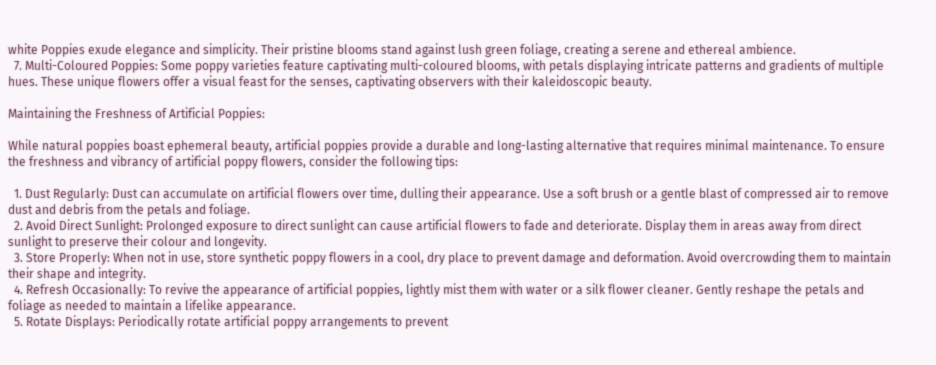white Poppies exude elegance and simplicity. Their pristine blooms stand against lush green foliage, creating a serene and ethereal ambience.
  7. Multi-Coloured Poppies: Some poppy varieties feature captivating multi-coloured blooms, with petals displaying intricate patterns and gradients of multiple hues. These unique flowers offer a visual feast for the senses, captivating observers with their kaleidoscopic beauty.

Maintaining the Freshness of Artificial Poppies:

While natural poppies boast ephemeral beauty, artificial poppies provide a durable and long-lasting alternative that requires minimal maintenance. To ensure the freshness and vibrancy of artificial poppy flowers, consider the following tips:

  1. Dust Regularly: Dust can accumulate on artificial flowers over time, dulling their appearance. Use a soft brush or a gentle blast of compressed air to remove dust and debris from the petals and foliage.
  2. Avoid Direct Sunlight: Prolonged exposure to direct sunlight can cause artificial flowers to fade and deteriorate. Display them in areas away from direct sunlight to preserve their colour and longevity.
  3. Store Properly: When not in use, store synthetic poppy flowers in a cool, dry place to prevent damage and deformation. Avoid overcrowding them to maintain their shape and integrity.
  4. Refresh Occasionally: To revive the appearance of artificial poppies, lightly mist them with water or a silk flower cleaner. Gently reshape the petals and foliage as needed to maintain a lifelike appearance.
  5. Rotate Displays: Periodically rotate artificial poppy arrangements to prevent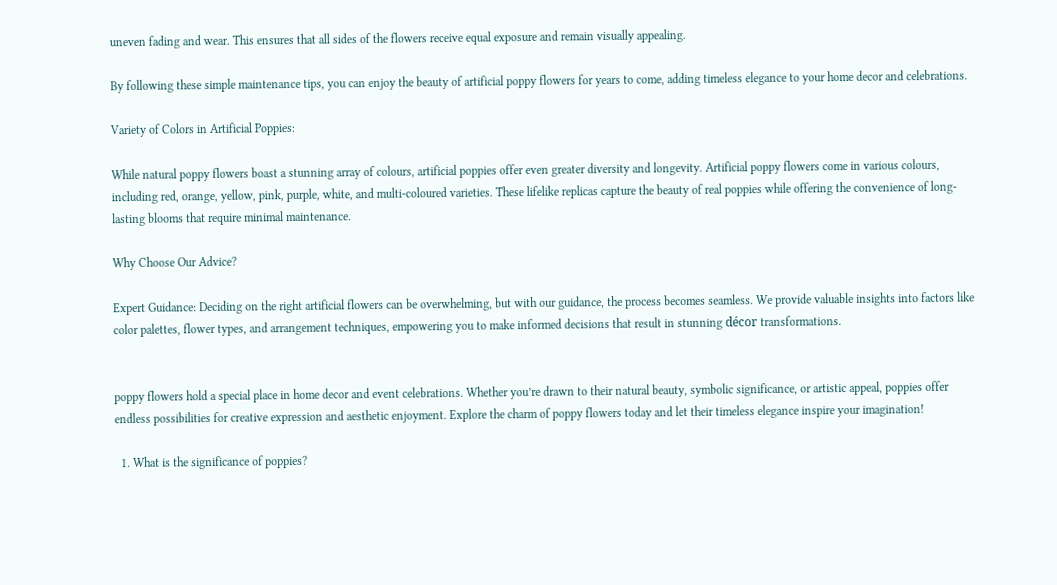uneven fading and wear. This ensures that all sides of the flowers receive equal exposure and remain visually appealing.

By following these simple maintenance tips, you can enjoy the beauty of artificial poppy flowers for years to come, adding timeless elegance to your home decor and celebrations.

Variety of Colors in Artificial Poppies:

While natural poppy flowers boast a stunning array of colours, artificial poppies offer even greater diversity and longevity. Artificial poppy flowers come in various colours, including red, orange, yellow, pink, purple, white, and multi-coloured varieties. These lifelike replicas capture the beauty of real poppies while offering the convenience of long-lasting blooms that require minimal maintenance.

Why Choose Our Advice?

Expert Guidance: Deciding on the right artificial flowers can be overwhelming, but with our guidance, the process becomes seamless. We provide valuable insights into factors like color palettes, flower types, and arrangement techniques, empowering you to make informed decisions that result in stunning décor transformations.


poppy flowers hold a special place in home decor and event celebrations. Whether you’re drawn to their natural beauty, symbolic significance, or artistic appeal, poppies offer endless possibilities for creative expression and aesthetic enjoyment. Explore the charm of poppy flowers today and let their timeless elegance inspire your imagination!

  1. What is the significance of poppies?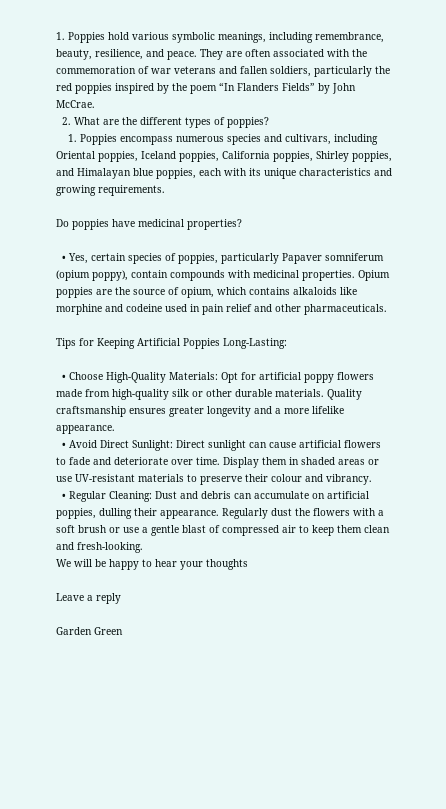1. Poppies hold various symbolic meanings, including remembrance, beauty, resilience, and peace. They are often associated with the commemoration of war veterans and fallen soldiers, particularly the red poppies inspired by the poem “In Flanders Fields” by John McCrae.
  2. What are the different types of poppies?
    1. Poppies encompass numerous species and cultivars, including Oriental poppies, Iceland poppies, California poppies, Shirley poppies, and Himalayan blue poppies, each with its unique characteristics and growing requirements.

Do poppies have medicinal properties?

  • Yes, certain species of poppies, particularly Papaver somniferum (opium poppy), contain compounds with medicinal properties. Opium poppies are the source of opium, which contains alkaloids like morphine and codeine used in pain relief and other pharmaceuticals.

Tips for Keeping Artificial Poppies Long-Lasting:

  • Choose High-Quality Materials: Opt for artificial poppy flowers made from high-quality silk or other durable materials. Quality craftsmanship ensures greater longevity and a more lifelike appearance.
  • Avoid Direct Sunlight: Direct sunlight can cause artificial flowers to fade and deteriorate over time. Display them in shaded areas or use UV-resistant materials to preserve their colour and vibrancy.
  • Regular Cleaning: Dust and debris can accumulate on artificial poppies, dulling their appearance. Regularly dust the flowers with a soft brush or use a gentle blast of compressed air to keep them clean and fresh-looking.
We will be happy to hear your thoughts

Leave a reply

Garden Green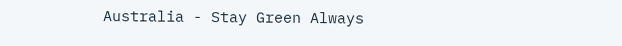Australia - Stay Green Always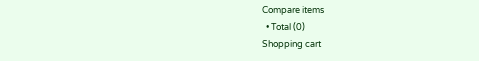Compare items
  • Total (0)
Shopping cart